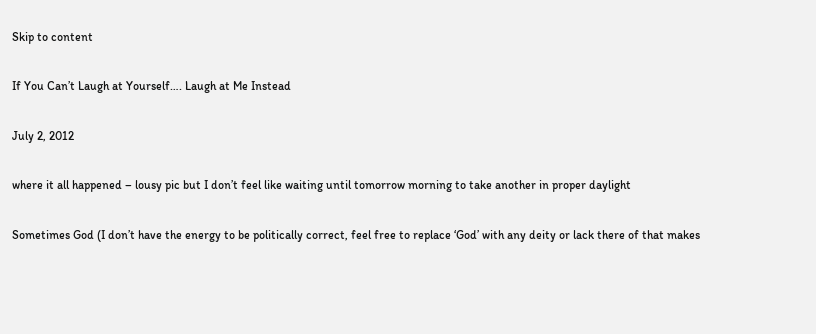Skip to content

If You Can’t Laugh at Yourself…. Laugh at Me Instead

July 2, 2012

where it all happened – lousy pic but I don’t feel like waiting until tomorrow morning to take another in proper daylight

Sometimes God (I don’t have the energy to be politically correct, feel free to replace ‘God’ with any deity or lack there of that makes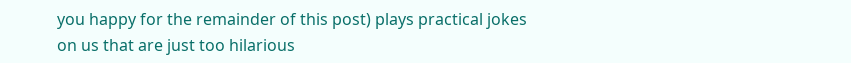you happy for the remainder of this post) plays practical jokes on us that are just too hilarious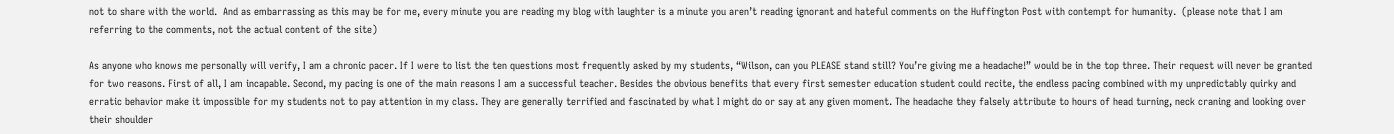not to share with the world.  And as embarrassing as this may be for me, every minute you are reading my blog with laughter is a minute you aren’t reading ignorant and hateful comments on the Huffington Post with contempt for humanity.  (please note that I am referring to the comments, not the actual content of the site)

As anyone who knows me personally will verify, I am a chronic pacer. If I were to list the ten questions most frequently asked by my students, “Wilson, can you PLEASE stand still? You’re giving me a headache!” would be in the top three. Their request will never be granted for two reasons. First of all, I am incapable. Second, my pacing is one of the main reasons I am a successful teacher. Besides the obvious benefits that every first semester education student could recite, the endless pacing combined with my unpredictably quirky and erratic behavior make it impossible for my students not to pay attention in my class. They are generally terrified and fascinated by what I might do or say at any given moment. The headache they falsely attribute to hours of head turning, neck craning and looking over their shoulder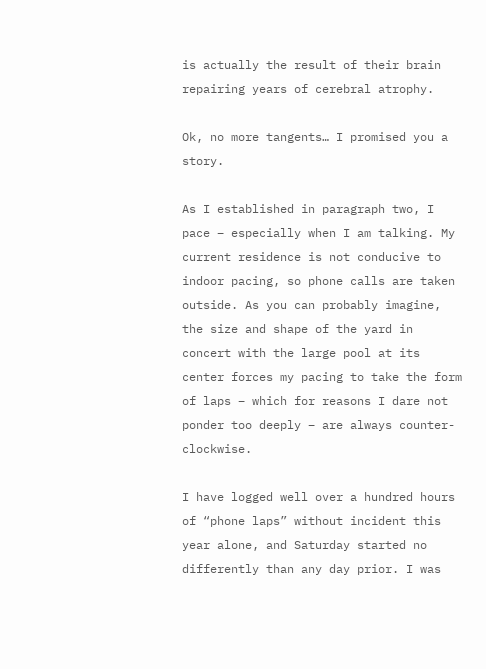is actually the result of their brain repairing years of cerebral atrophy.

Ok, no more tangents… I promised you a story.

As I established in paragraph two, I pace – especially when I am talking. My current residence is not conducive to indoor pacing, so phone calls are taken outside. As you can probably imagine, the size and shape of the yard in concert with the large pool at its center forces my pacing to take the form of laps – which for reasons I dare not ponder too deeply – are always counter-clockwise.

I have logged well over a hundred hours of “phone laps” without incident this year alone, and Saturday started no differently than any day prior. I was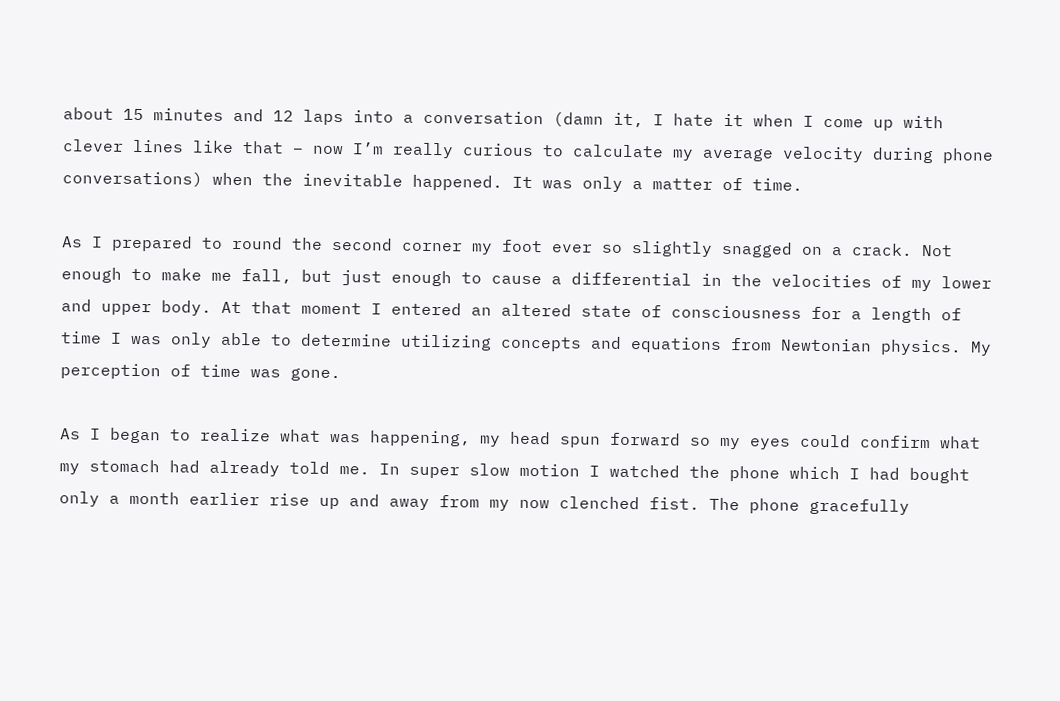about 15 minutes and 12 laps into a conversation (damn it, I hate it when I come up with clever lines like that – now I’m really curious to calculate my average velocity during phone conversations) when the inevitable happened. It was only a matter of time.

As I prepared to round the second corner my foot ever so slightly snagged on a crack. Not enough to make me fall, but just enough to cause a differential in the velocities of my lower and upper body. At that moment I entered an altered state of consciousness for a length of time I was only able to determine utilizing concepts and equations from Newtonian physics. My perception of time was gone.

As I began to realize what was happening, my head spun forward so my eyes could confirm what my stomach had already told me. In super slow motion I watched the phone which I had bought only a month earlier rise up and away from my now clenched fist. The phone gracefully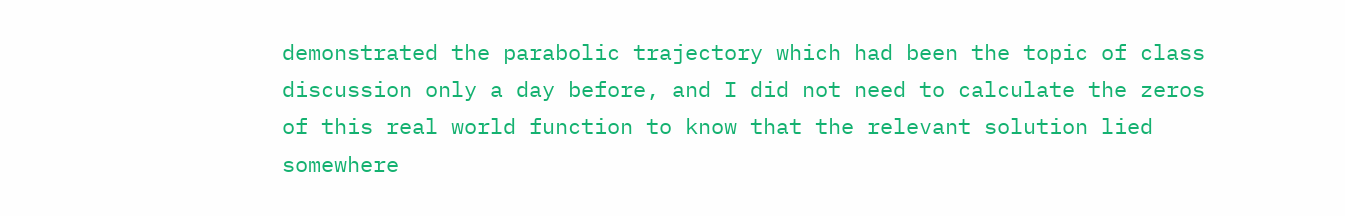demonstrated the parabolic trajectory which had been the topic of class discussion only a day before, and I did not need to calculate the zeros of this real world function to know that the relevant solution lied somewhere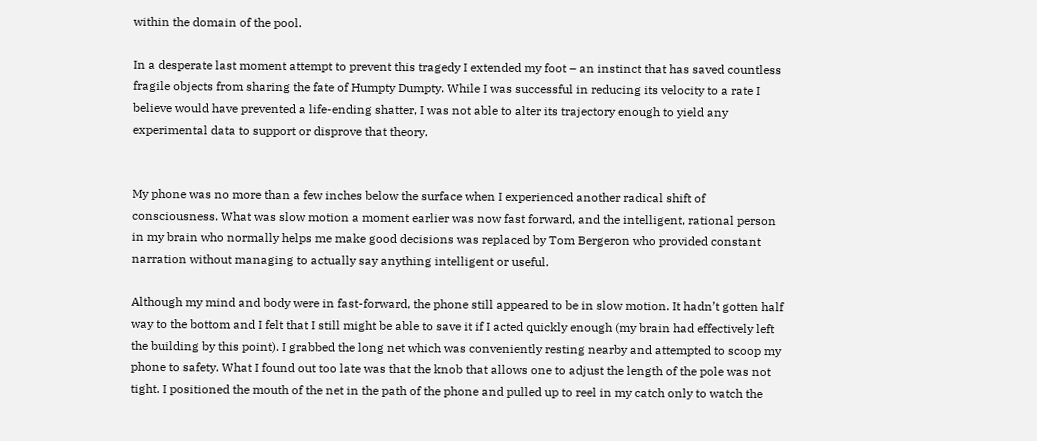within the domain of the pool.

In a desperate last moment attempt to prevent this tragedy I extended my foot – an instinct that has saved countless fragile objects from sharing the fate of Humpty Dumpty. While I was successful in reducing its velocity to a rate I believe would have prevented a life-ending shatter, I was not able to alter its trajectory enough to yield any experimental data to support or disprove that theory.


My phone was no more than a few inches below the surface when I experienced another radical shift of consciousness. What was slow motion a moment earlier was now fast forward, and the intelligent, rational person in my brain who normally helps me make good decisions was replaced by Tom Bergeron who provided constant narration without managing to actually say anything intelligent or useful.

Although my mind and body were in fast-forward, the phone still appeared to be in slow motion. It hadn’t gotten half way to the bottom and I felt that I still might be able to save it if I acted quickly enough (my brain had effectively left the building by this point). I grabbed the long net which was conveniently resting nearby and attempted to scoop my phone to safety. What I found out too late was that the knob that allows one to adjust the length of the pole was not tight. I positioned the mouth of the net in the path of the phone and pulled up to reel in my catch only to watch the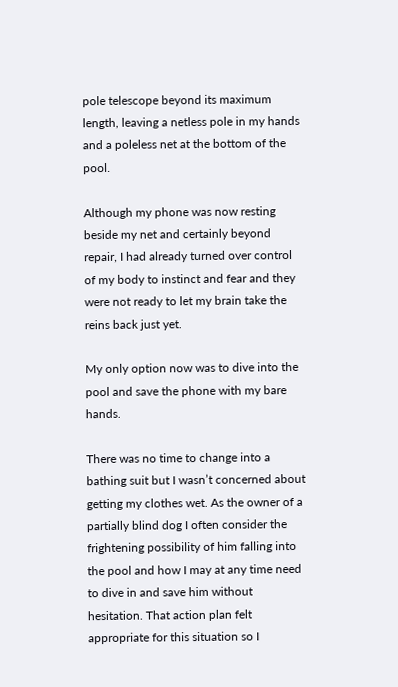pole telescope beyond its maximum length, leaving a netless pole in my hands and a poleless net at the bottom of the pool.

Although my phone was now resting beside my net and certainly beyond repair, I had already turned over control of my body to instinct and fear and they were not ready to let my brain take the reins back just yet.

My only option now was to dive into the pool and save the phone with my bare hands.

There was no time to change into a bathing suit but I wasn’t concerned about getting my clothes wet. As the owner of a partially blind dog I often consider the frightening possibility of him falling into the pool and how I may at any time need to dive in and save him without hesitation. That action plan felt appropriate for this situation so I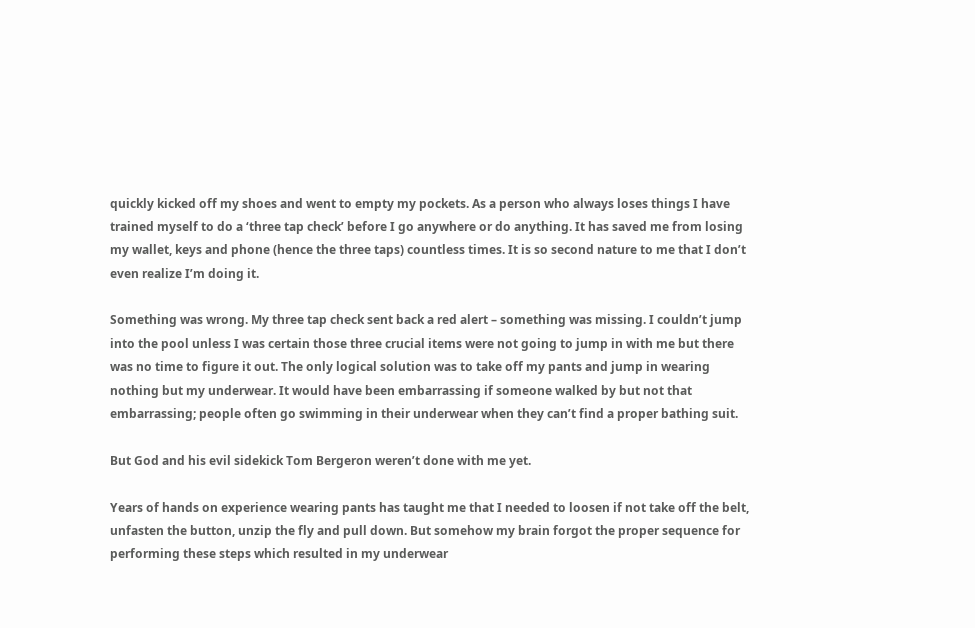quickly kicked off my shoes and went to empty my pockets. As a person who always loses things I have trained myself to do a ‘three tap check’ before I go anywhere or do anything. It has saved me from losing my wallet, keys and phone (hence the three taps) countless times. It is so second nature to me that I don’t even realize I’m doing it.

Something was wrong. My three tap check sent back a red alert – something was missing. I couldn’t jump into the pool unless I was certain those three crucial items were not going to jump in with me but there was no time to figure it out. The only logical solution was to take off my pants and jump in wearing nothing but my underwear. It would have been embarrassing if someone walked by but not that embarrassing; people often go swimming in their underwear when they can’t find a proper bathing suit.

But God and his evil sidekick Tom Bergeron weren’t done with me yet.

Years of hands on experience wearing pants has taught me that I needed to loosen if not take off the belt, unfasten the button, unzip the fly and pull down. But somehow my brain forgot the proper sequence for performing these steps which resulted in my underwear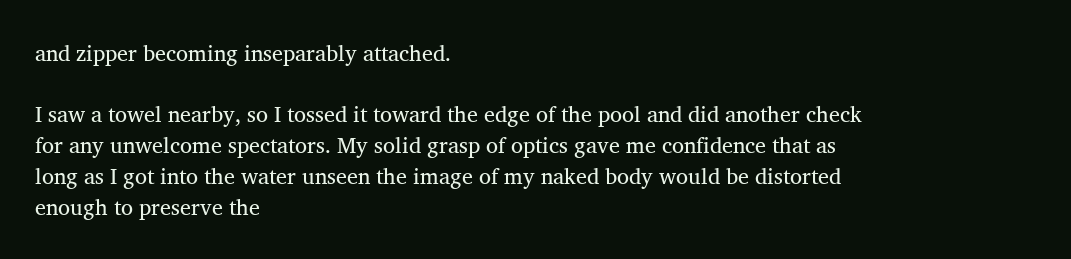and zipper becoming inseparably attached.

I saw a towel nearby, so I tossed it toward the edge of the pool and did another check for any unwelcome spectators. My solid grasp of optics gave me confidence that as long as I got into the water unseen the image of my naked body would be distorted enough to preserve the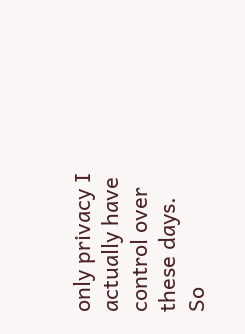only privacy I actually have control over these days. So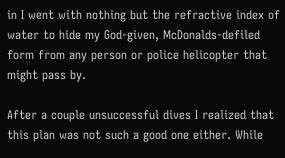in I went with nothing but the refractive index of water to hide my God-given, McDonalds-defiled form from any person or police helicopter that might pass by.

After a couple unsuccessful dives I realized that this plan was not such a good one either. While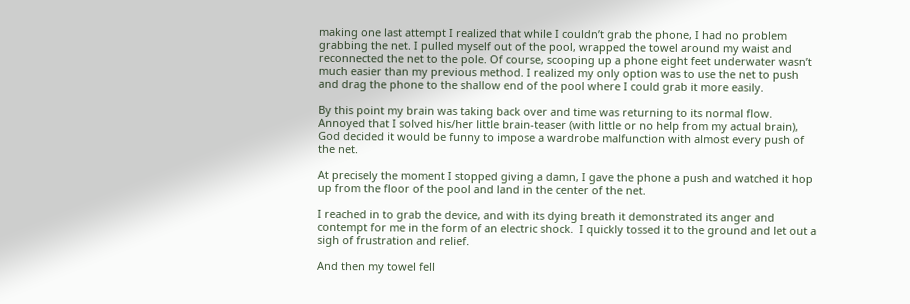making one last attempt I realized that while I couldn’t grab the phone, I had no problem grabbing the net. I pulled myself out of the pool, wrapped the towel around my waist and reconnected the net to the pole. Of course, scooping up a phone eight feet underwater wasn’t much easier than my previous method. I realized my only option was to use the net to push and drag the phone to the shallow end of the pool where I could grab it more easily.

By this point my brain was taking back over and time was returning to its normal flow.  Annoyed that I solved his/her little brain-teaser (with little or no help from my actual brain), God decided it would be funny to impose a wardrobe malfunction with almost every push of the net.

At precisely the moment I stopped giving a damn, I gave the phone a push and watched it hop up from the floor of the pool and land in the center of the net.

I reached in to grab the device, and with its dying breath it demonstrated its anger and contempt for me in the form of an electric shock.  I quickly tossed it to the ground and let out a sigh of frustration and relief.

And then my towel fell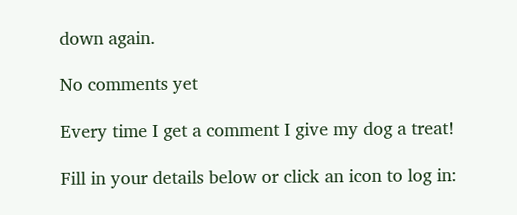down again.

No comments yet

Every time I get a comment I give my dog a treat!

Fill in your details below or click an icon to log in: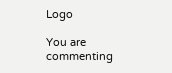Logo

You are commenting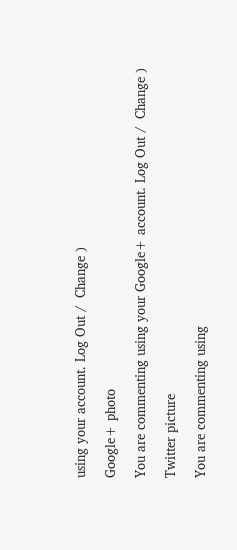using your account. Log Out /  Change )

Google+ photo

You are commenting using your Google+ account. Log Out /  Change )

Twitter picture

You are commenting using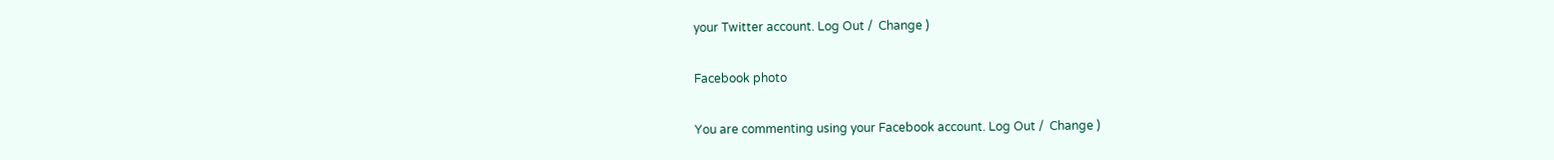your Twitter account. Log Out /  Change )

Facebook photo

You are commenting using your Facebook account. Log Out /  Change )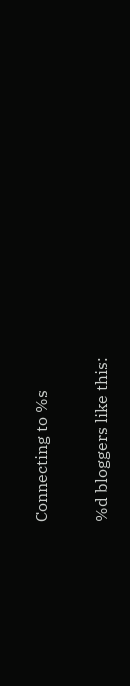Connecting to %s

%d bloggers like this: